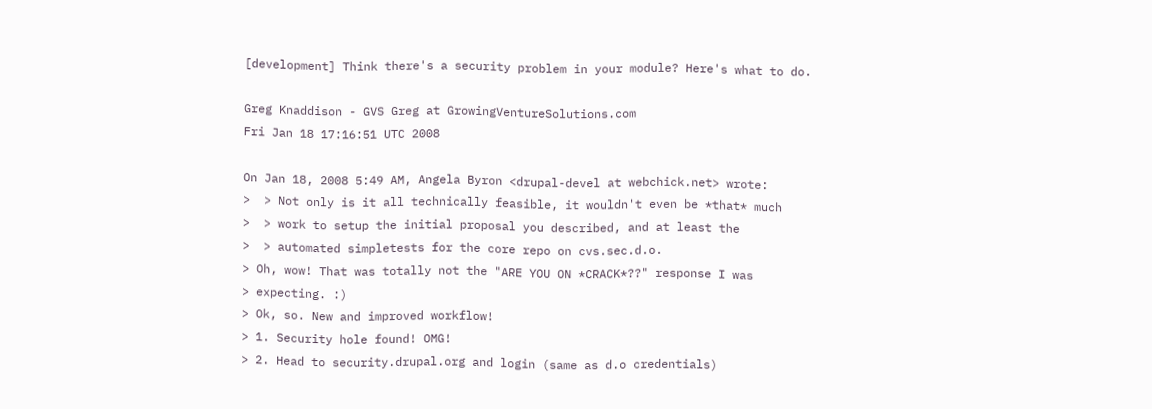[development] Think there's a security problem in your module? Here's what to do.

Greg Knaddison - GVS Greg at GrowingVentureSolutions.com
Fri Jan 18 17:16:51 UTC 2008

On Jan 18, 2008 5:49 AM, Angela Byron <drupal-devel at webchick.net> wrote:
>  > Not only is it all technically feasible, it wouldn't even be *that* much
>  > work to setup the initial proposal you described, and at least the
>  > automated simpletests for the core repo on cvs.sec.d.o.
> Oh, wow! That was totally not the "ARE YOU ON *CRACK*??" response I was
> expecting. :)
> Ok, so. New and improved workflow!
> 1. Security hole found! OMG!
> 2. Head to security.drupal.org and login (same as d.o credentials)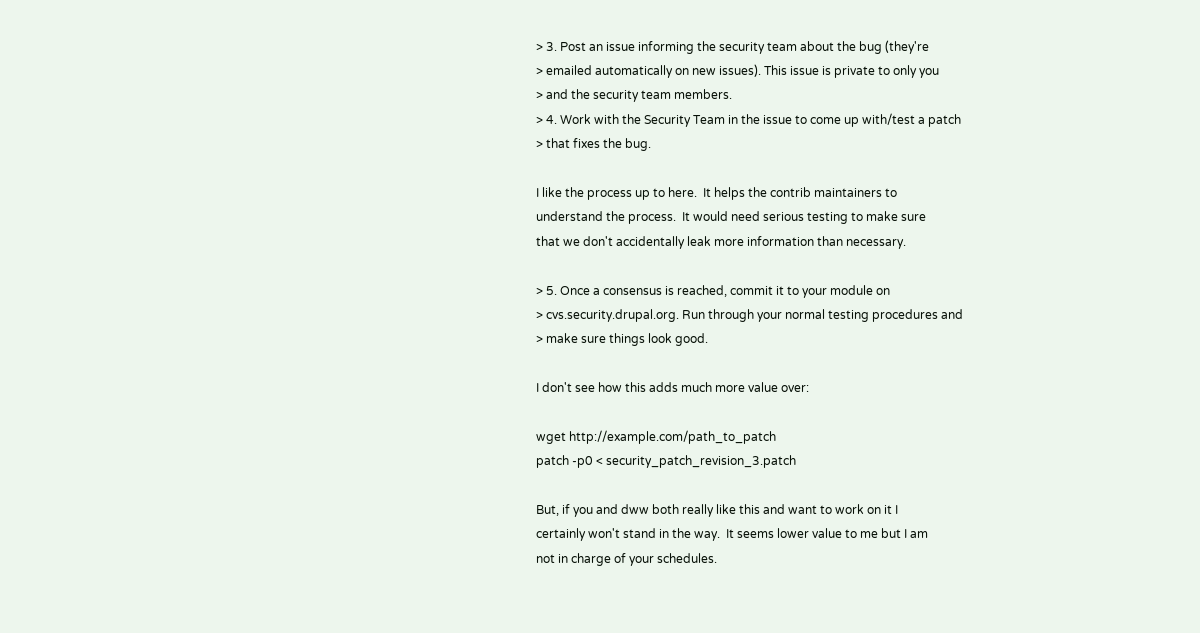> 3. Post an issue informing the security team about the bug (they're
> emailed automatically on new issues). This issue is private to only you
> and the security team members.
> 4. Work with the Security Team in the issue to come up with/test a patch
> that fixes the bug.

I like the process up to here.  It helps the contrib maintainers to
understand the process.  It would need serious testing to make sure
that we don't accidentally leak more information than necessary.

> 5. Once a consensus is reached, commit it to your module on
> cvs.security.drupal.org. Run through your normal testing procedures and
> make sure things look good.

I don't see how this adds much more value over:

wget http://example.com/path_to_patch
patch -p0 < security_patch_revision_3.patch

But, if you and dww both really like this and want to work on it I
certainly won't stand in the way.  It seems lower value to me but I am
not in charge of your schedules.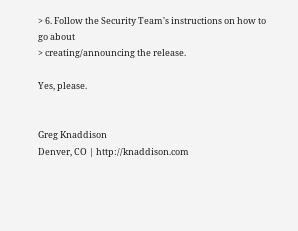> 6. Follow the Security Team's instructions on how to go about
> creating/announcing the release.

Yes, please.


Greg Knaddison
Denver, CO | http://knaddison.com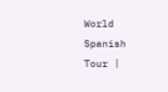World Spanish Tour |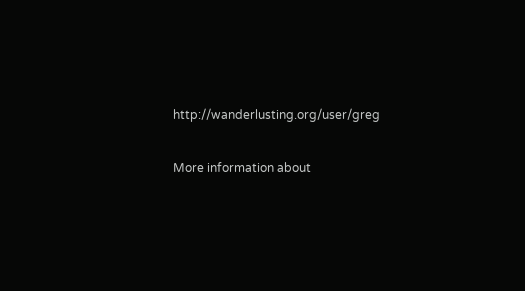http://wanderlusting.org/user/greg

More information about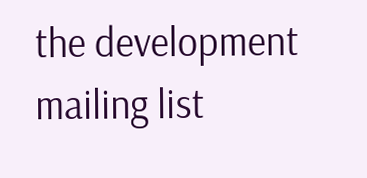the development mailing list